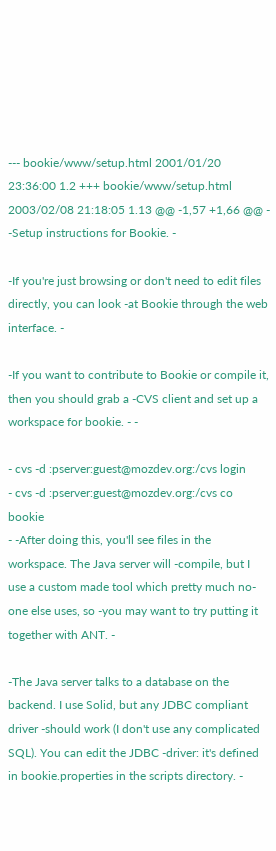--- bookie/www/setup.html 2001/01/20 23:36:00 1.2 +++ bookie/www/setup.html 2003/02/08 21:18:05 1.13 @@ -1,57 +1,66 @@ - -Setup instructions for Bookie. -

-If you're just browsing or don't need to edit files directly, you can look -at Bookie through the web interface. -

-If you want to contribute to Bookie or compile it, then you should grab a -CVS client and set up a workspace for bookie. - -

- cvs -d :pserver:guest@mozdev.org:/cvs login
- cvs -d :pserver:guest@mozdev.org:/cvs co bookie
- -After doing this, you'll see files in the workspace. The Java server will -compile, but I use a custom made tool which pretty much no-one else uses, so -you may want to try putting it together with ANT. -

-The Java server talks to a database on the backend. I use Solid, but any JDBC compliant driver -should work (I don't use any complicated SQL). You can edit the JDBC -driver: it's defined in bookie.properties in the scripts directory. -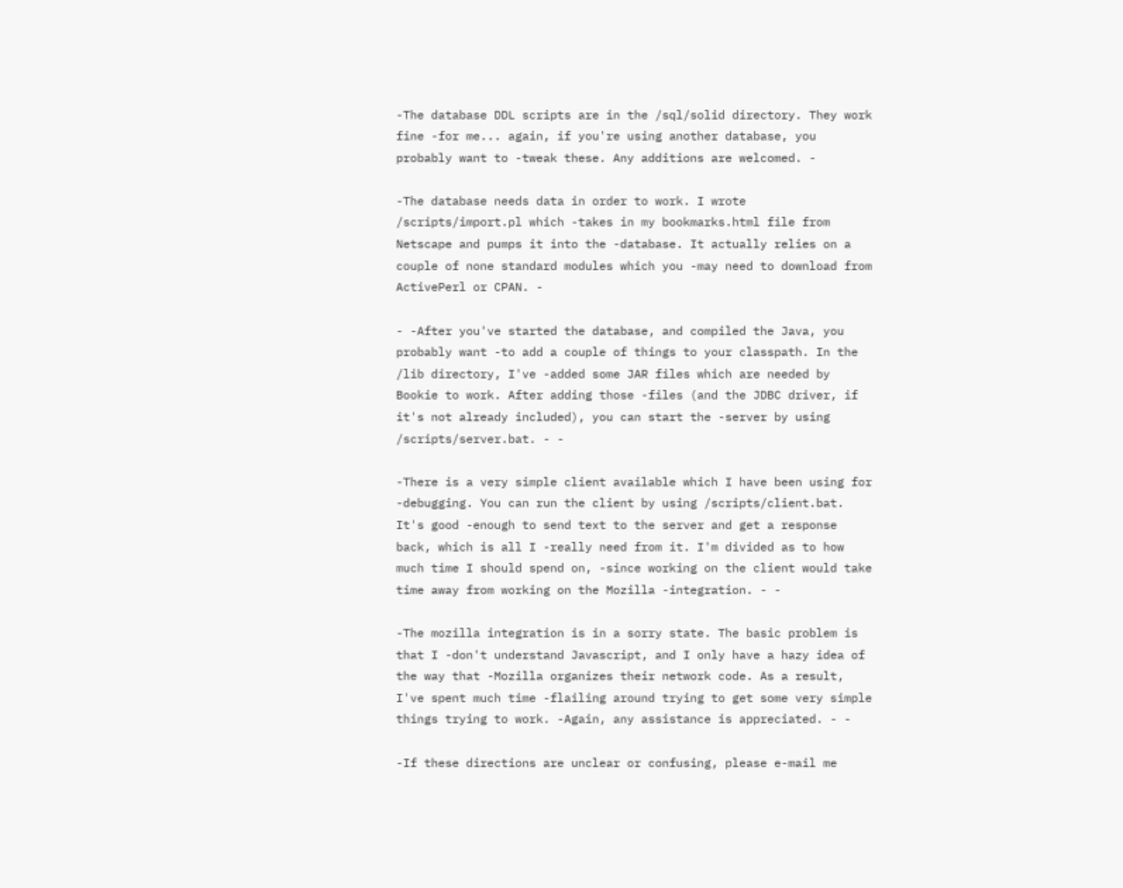-The database DDL scripts are in the /sql/solid directory. They work fine -for me... again, if you're using another database, you probably want to -tweak these. Any additions are welcomed. -

-The database needs data in order to work. I wrote /scripts/import.pl which -takes in my bookmarks.html file from Netscape and pumps it into the -database. It actually relies on a couple of none standard modules which you -may need to download from ActivePerl or CPAN. -

- -After you've started the database, and compiled the Java, you probably want -to add a couple of things to your classpath. In the /lib directory, I've -added some JAR files which are needed by Bookie to work. After adding those -files (and the JDBC driver, if it's not already included), you can start the -server by using /scripts/server.bat. - -

-There is a very simple client available which I have been using for -debugging. You can run the client by using /scripts/client.bat. It's good -enough to send text to the server and get a response back, which is all I -really need from it. I'm divided as to how much time I should spend on, -since working on the client would take time away from working on the Mozilla -integration. - -

-The mozilla integration is in a sorry state. The basic problem is that I -don't understand Javascript, and I only have a hazy idea of the way that -Mozilla organizes their network code. As a result, I've spent much time -flailing around trying to get some very simple things trying to work. -Again, any assistance is appreciated. - -

-If these directions are unclear or confusing, please e-mail me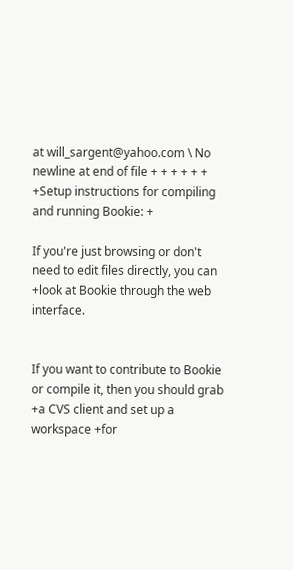at will_sargent@yahoo.com \ No newline at end of file + + + + + + +Setup instructions for compiling and running Bookie: +

If you're just browsing or don't need to edit files directly, you can +look at Bookie through the web interface.


If you want to contribute to Bookie or compile it, then you should grab +a CVS client and set up a workspace +for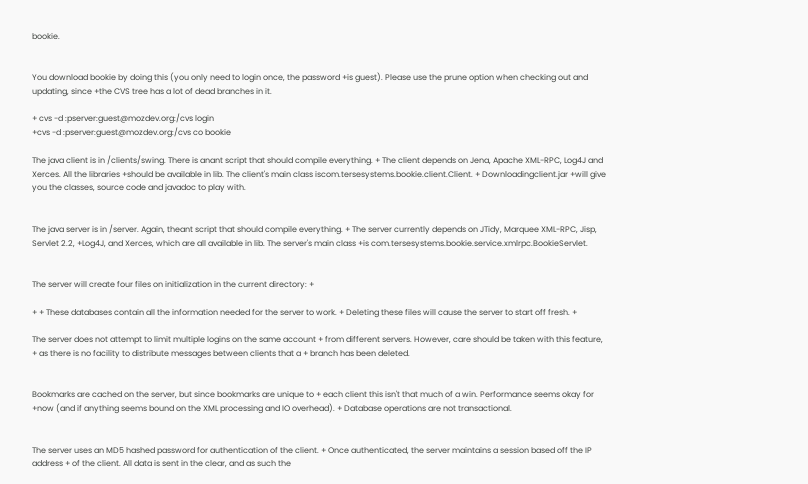bookie.


You download bookie by doing this (you only need to login once, the password +is guest). Please use the prune option when checking out and updating, since +the CVS tree has a lot of dead branches in it.

+ cvs -d :pserver:guest@mozdev.org:/cvs login
+cvs -d :pserver:guest@mozdev.org:/cvs co bookie

The java client is in /clients/swing. There is anant script that should compile everything. + The client depends on Jena, Apache XML-RPC, Log4J and Xerces. All the libraries +should be available in lib. The client's main class iscom.tersesystems.bookie.client.Client. + Downloadingclient.jar +will give you the classes, source code and javadoc to play with.


The java server is in /server. Again, theant script that should compile everything. + The server currently depends on JTidy, Marquee XML-RPC, Jisp, Servlet 2.2, +Log4J, and Xerces, which are all available in lib. The server's main class +is com.tersesystems.bookie.service.xmlrpc.BookieServlet.


The server will create four files on initialization in the current directory: +

+ + These databases contain all the information needed for the server to work. + Deleting these files will cause the server to start off fresh. +

The server does not attempt to limit multiple logins on the same account + from different servers. However, care should be taken with this feature, + as there is no facility to distribute messages between clients that a + branch has been deleted.


Bookmarks are cached on the server, but since bookmarks are unique to + each client this isn't that much of a win. Performance seems okay for +now (and if anything seems bound on the XML processing and IO overhead). + Database operations are not transactional.


The server uses an MD5 hashed password for authentication of the client. + Once authenticated, the server maintains a session based off the IP address + of the client. All data is sent in the clear, and as such the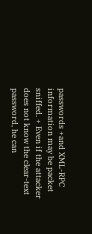passwords +and XML-RPC information may be packet sniffed. + Even if the attacker does not know the clear-text password, he can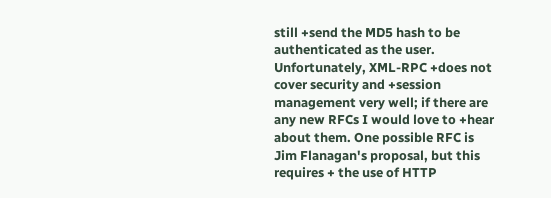still +send the MD5 hash to be authenticated as the user. Unfortunately, XML-RPC +does not cover security and +session management very well; if there are any new RFCs I would love to +hear about them. One possible RFC is Jim Flanagan's proposal, but this requires + the use of HTTP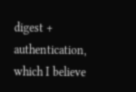digest + authentication, which I believe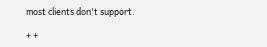most clients don't support.

+ +